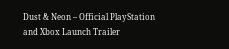Dust & Neon – Official PlayStation and Xbox Launch Trailer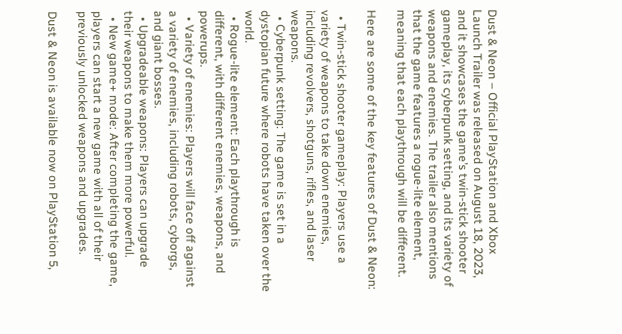Dust & Neon – Official PlayStation and Xbox Launch Trailer was released on August 18, 2023, and it showcases the game’s twin-stick shooter gameplay, its cyberpunk setting, and its variety of weapons and enemies. The trailer also mentions that the game features a rogue-lite element, meaning that each playthrough will be different.

Here are some of the key features of Dust & Neon:

  • Twin-stick shooter gameplay: Players use a variety of weapons to take down enemies, including revolvers, shotguns, rifles, and laser weapons.
  • Cyberpunk setting: The game is set in a dystopian future where robots have taken over the world.
  • Rogue-lite element: Each playthrough is different, with different enemies, weapons, and powerups.
  • Variety of enemies: Players will face off against a variety of enemies, including robots, cyborgs, and giant bosses.
  • Upgradeable weapons: Players can upgrade their weapons to make them more powerful.
  • New game+ mode: After completing the game, players can start a new game with all of their previously unlocked weapons and upgrades.

Dust & Neon is available now on PlayStation 5,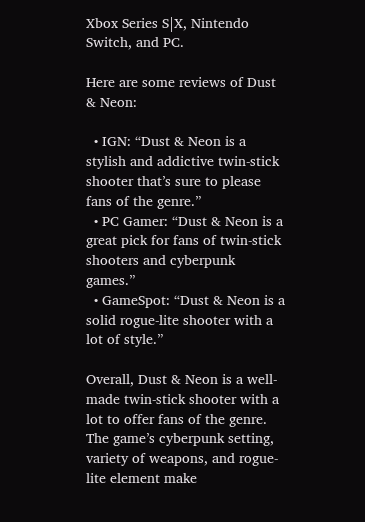Xbox Series S|X, Nintendo Switch, and PC.

Here are some reviews of Dust & Neon:

  • IGN: “Dust & Neon is a stylish and addictive twin-stick shooter that’s sure to please fans of the genre.”
  • PC Gamer: “Dust & Neon is a great pick for fans of twin-stick shooters and cyberpunk games.”
  • GameSpot: “Dust & Neon is a solid rogue-lite shooter with a lot of style.”

Overall, Dust & Neon is a well-made twin-stick shooter with a lot to offer fans of the genre. The game’s cyberpunk setting, variety of weapons, and rogue-lite element make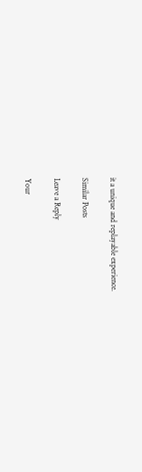it a unique and replayable experience.

Similar Posts

Leave a Reply

Your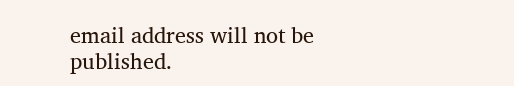email address will not be published.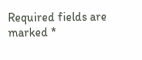Required fields are marked *